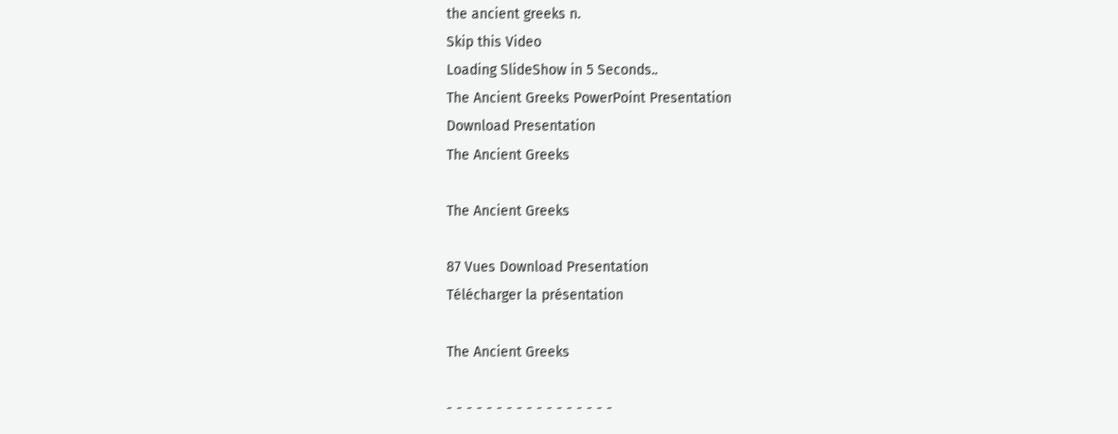the ancient greeks n.
Skip this Video
Loading SlideShow in 5 Seconds..
The Ancient Greeks PowerPoint Presentation
Download Presentation
The Ancient Greeks

The Ancient Greeks

87 Vues Download Presentation
Télécharger la présentation

The Ancient Greeks

- - - - - - - - - - - - - - - - -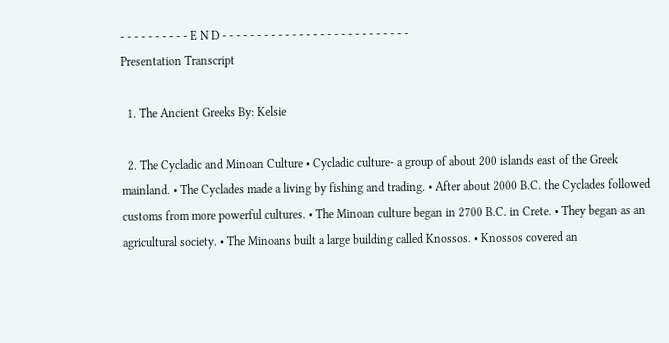- - - - - - - - - - E N D - - - - - - - - - - - - - - - - - - - - - - - - - - -
Presentation Transcript

  1. The Ancient Greeks By: Kelsie

  2. The Cycladic and Minoan Culture • Cycladic culture- a group of about 200 islands east of the Greek mainland. • The Cyclades made a living by fishing and trading. • After about 2000 B.C. the Cyclades followed customs from more powerful cultures. • The Minoan culture began in 2700 B.C. in Crete. • They began as an agricultural society. • The Minoans built a large building called Knossos. • Knossos covered an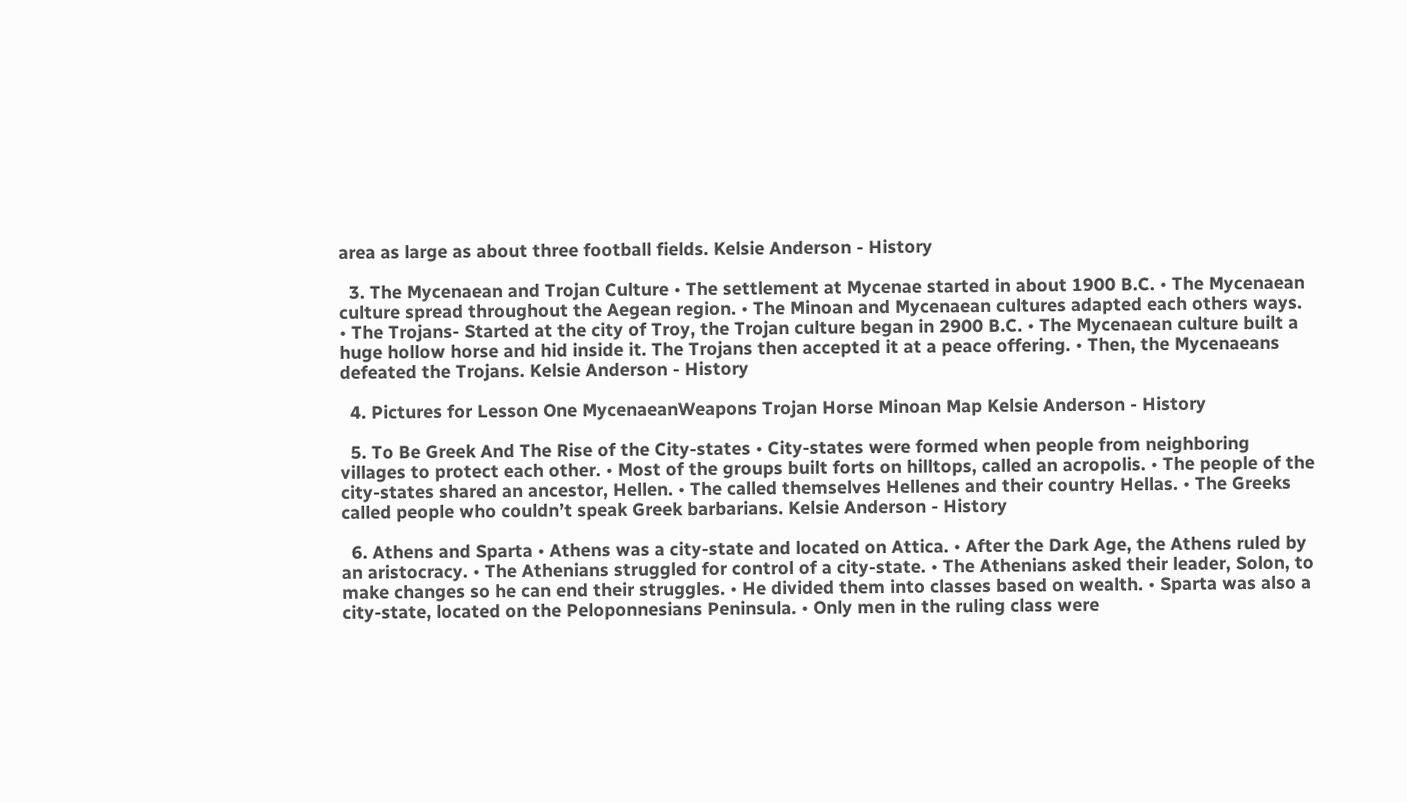area as large as about three football fields. Kelsie Anderson - History

  3. The Mycenaean and Trojan Culture • The settlement at Mycenae started in about 1900 B.C. • The Mycenaean culture spread throughout the Aegean region. • The Minoan and Mycenaean cultures adapted each others ways. • The Trojans- Started at the city of Troy, the Trojan culture began in 2900 B.C. • The Mycenaean culture built a huge hollow horse and hid inside it. The Trojans then accepted it at a peace offering. • Then, the Mycenaeans defeated the Trojans. Kelsie Anderson - History

  4. Pictures for Lesson One MycenaeanWeapons Trojan Horse Minoan Map Kelsie Anderson - History

  5. To Be Greek And The Rise of the City-states • City-states were formed when people from neighboring villages to protect each other. • Most of the groups built forts on hilltops, called an acropolis. • The people of the city-states shared an ancestor, Hellen. • The called themselves Hellenes and their country Hellas. • The Greeks called people who couldn’t speak Greek barbarians. Kelsie Anderson - History

  6. Athens and Sparta • Athens was a city-state and located on Attica. • After the Dark Age, the Athens ruled by an aristocracy. • The Athenians struggled for control of a city-state. • The Athenians asked their leader, Solon, to make changes so he can end their struggles. • He divided them into classes based on wealth. • Sparta was also a city-state, located on the Peloponnesians Peninsula. • Only men in the ruling class were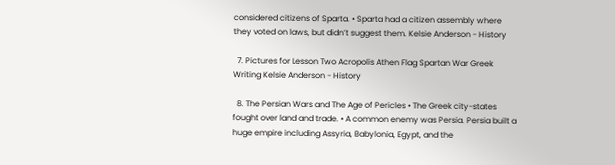considered citizens of Sparta. • Sparta had a citizen assembly where they voted on laws, but didn’t suggest them. Kelsie Anderson - History

  7. Pictures for Lesson Two Acropolis Athen Flag Spartan War Greek Writing Kelsie Anderson - History

  8. The Persian Wars and The Age of Pericles • The Greek city-states fought over land and trade. • A common enemy was Persia. Persia built a huge empire including Assyria, Babylonia, Egypt, and the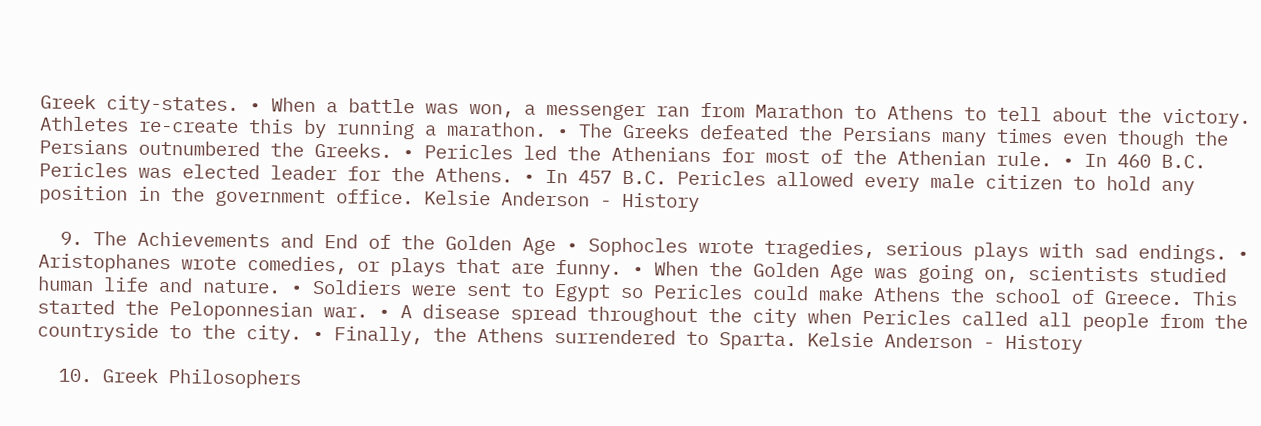Greek city-states. • When a battle was won, a messenger ran from Marathon to Athens to tell about the victory. Athletes re-create this by running a marathon. • The Greeks defeated the Persians many times even though the Persians outnumbered the Greeks. • Pericles led the Athenians for most of the Athenian rule. • In 460 B.C. Pericles was elected leader for the Athens. • In 457 B.C. Pericles allowed every male citizen to hold any position in the government office. Kelsie Anderson - History

  9. The Achievements and End of the Golden Age • Sophocles wrote tragedies, serious plays with sad endings. • Aristophanes wrote comedies, or plays that are funny. • When the Golden Age was going on, scientists studied human life and nature. • Soldiers were sent to Egypt so Pericles could make Athens the school of Greece. This started the Peloponnesian war. • A disease spread throughout the city when Pericles called all people from the countryside to the city. • Finally, the Athens surrendered to Sparta. Kelsie Anderson - History

  10. Greek Philosophers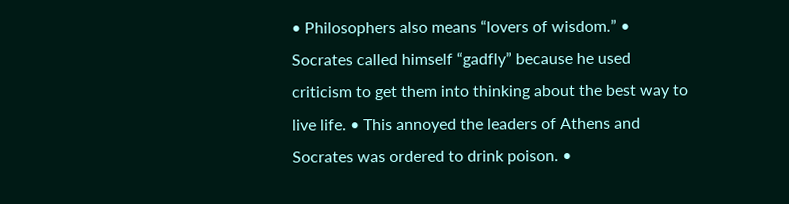• Philosophers also means “lovers of wisdom.” • Socrates called himself “gadfly” because he used criticism to get them into thinking about the best way to live life. • This annoyed the leaders of Athens and Socrates was ordered to drink poison. •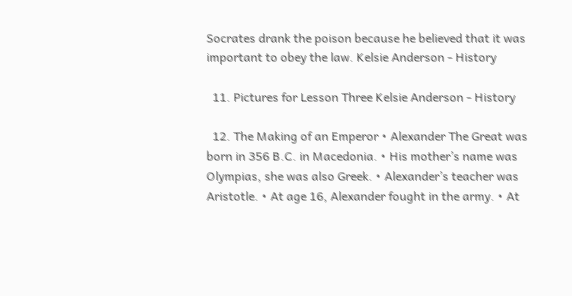Socrates drank the poison because he believed that it was important to obey the law. Kelsie Anderson - History

  11. Pictures for Lesson Three Kelsie Anderson - History

  12. The Making of an Emperor • Alexander The Great was born in 356 B.C. in Macedonia. • His mother’s name was Olympias, she was also Greek. • Alexander’s teacher was Aristotle. • At age 16, Alexander fought in the army. • At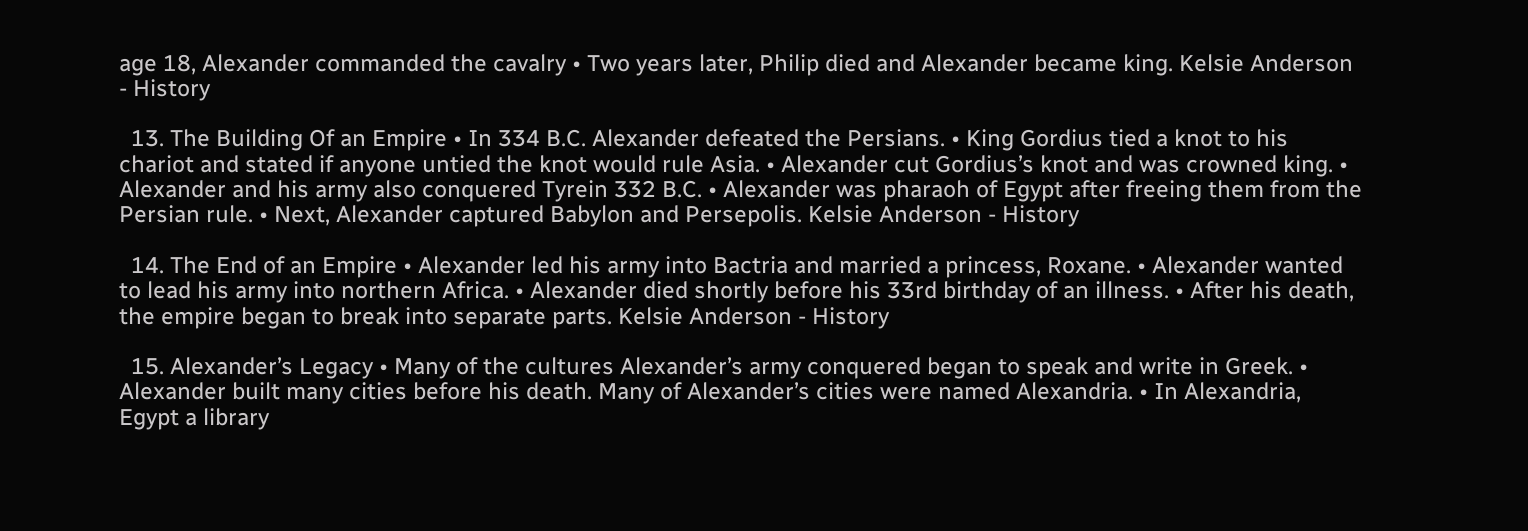age 18, Alexander commanded the cavalry • Two years later, Philip died and Alexander became king. Kelsie Anderson - History

  13. The Building Of an Empire • In 334 B.C. Alexander defeated the Persians. • King Gordius tied a knot to his chariot and stated if anyone untied the knot would rule Asia. • Alexander cut Gordius’s knot and was crowned king. • Alexander and his army also conquered Tyrein 332 B.C. • Alexander was pharaoh of Egypt after freeing them from the Persian rule. • Next, Alexander captured Babylon and Persepolis. Kelsie Anderson - History

  14. The End of an Empire • Alexander led his army into Bactria and married a princess, Roxane. • Alexander wanted to lead his army into northern Africa. • Alexander died shortly before his 33rd birthday of an illness. • After his death, the empire began to break into separate parts. Kelsie Anderson - History

  15. Alexander’s Legacy • Many of the cultures Alexander’s army conquered began to speak and write in Greek. • Alexander built many cities before his death. Many of Alexander’s cities were named Alexandria. • In Alexandria, Egypt a library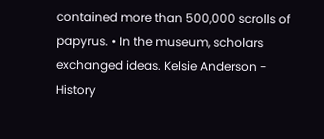contained more than 500,000 scrolls of papyrus. • In the museum, scholars exchanged ideas. Kelsie Anderson - History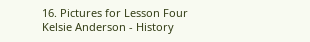16. Pictures for Lesson Four Kelsie Anderson - History